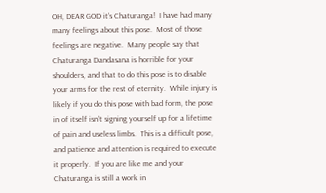OH, DEAR GOD it’s Chaturanga!  I have had many many feelings about this pose.  Most of those feelings are negative.  Many people say that Chaturanga Dandasana is horrible for your shoulders, and that to do this pose is to disable your arms for the rest of eternity.  While injury is likely if you do this pose with bad form, the pose in of itself isn’t signing yourself up for a lifetime of pain and useless limbs.  This is a difficult pose, and patience and attention is required to execute it properly.  If you are like me and your Chaturanga is still a work in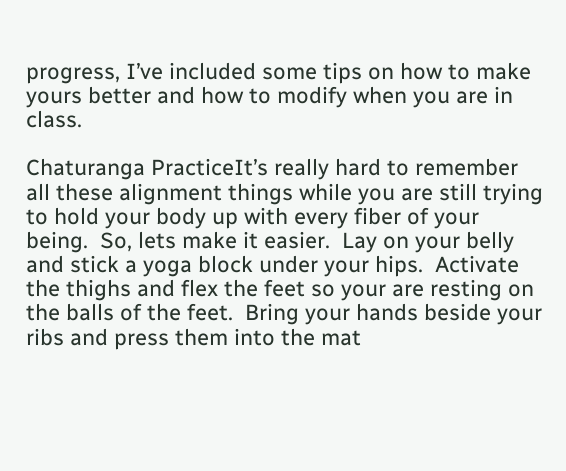progress, I’ve included some tips on how to make yours better and how to modify when you are in class.

Chaturanga PracticeIt’s really hard to remember all these alignment things while you are still trying to hold your body up with every fiber of your being.  So, lets make it easier.  Lay on your belly and stick a yoga block under your hips.  Activate the thighs and flex the feet so your are resting on the balls of the feet.  Bring your hands beside your ribs and press them into the mat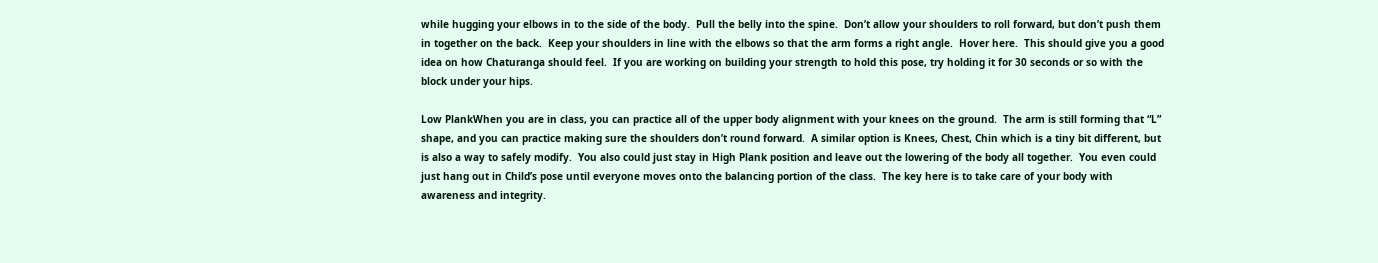while hugging your elbows in to the side of the body.  Pull the belly into the spine.  Don’t allow your shoulders to roll forward, but don’t push them in together on the back.  Keep your shoulders in line with the elbows so that the arm forms a right angle.  Hover here.  This should give you a good idea on how Chaturanga should feel.  If you are working on building your strength to hold this pose, try holding it for 30 seconds or so with the block under your hips.

Low PlankWhen you are in class, you can practice all of the upper body alignment with your knees on the ground.  The arm is still forming that “L” shape, and you can practice making sure the shoulders don’t round forward.  A similar option is Knees, Chest, Chin which is a tiny bit different, but is also a way to safely modify.  You also could just stay in High Plank position and leave out the lowering of the body all together.  You even could just hang out in Child’s pose until everyone moves onto the balancing portion of the class.  The key here is to take care of your body with awareness and integrity.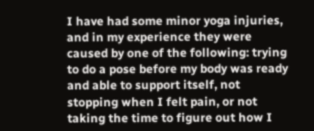I have had some minor yoga injuries, and in my experience they were caused by one of the following: trying to do a pose before my body was ready and able to support itself, not stopping when I felt pain, or not taking the time to figure out how I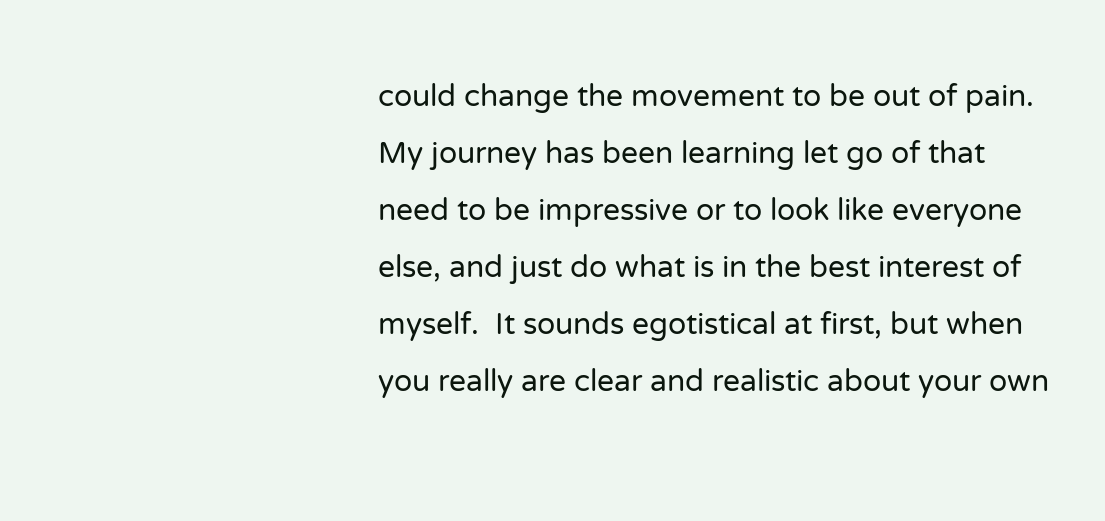could change the movement to be out of pain.  My journey has been learning let go of that need to be impressive or to look like everyone else, and just do what is in the best interest of myself.  It sounds egotistical at first, but when you really are clear and realistic about your own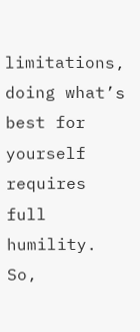limitations, doing what’s best for yourself requires full humility.  So,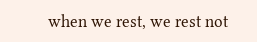when we rest, we rest not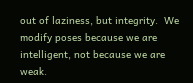out of laziness, but integrity.  We modify poses because we are intelligent, not because we are weak.